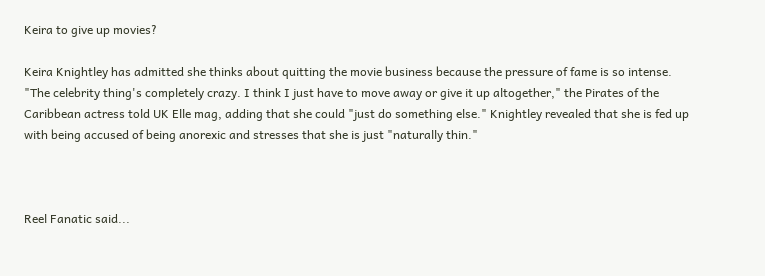Keira to give up movies?

Keira Knightley has admitted she thinks about quitting the movie business because the pressure of fame is so intense. "The celebrity thing's completely crazy. I think I just have to move away or give it up altogether," the Pirates of the Caribbean actress told UK Elle mag, adding that she could "just do something else." Knightley revealed that she is fed up with being accused of being anorexic and stresses that she is just "naturally thin."



Reel Fanatic said...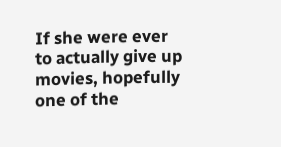If she were ever to actually give up movies, hopefully one of the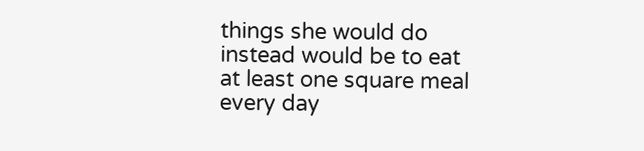things she would do instead would be to eat at least one square meal every day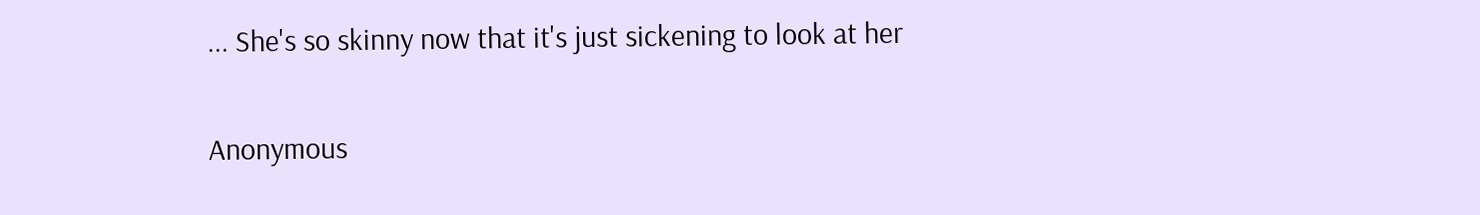... She's so skinny now that it's just sickening to look at her

Anonymous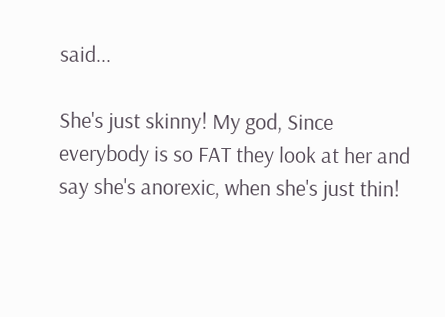said...

She's just skinny! My god, Since everybody is so FAT they look at her and say she's anorexic, when she's just thin!